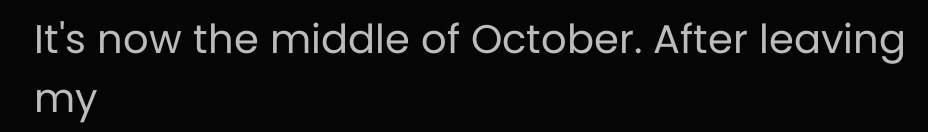It's now the middle of October. After leaving my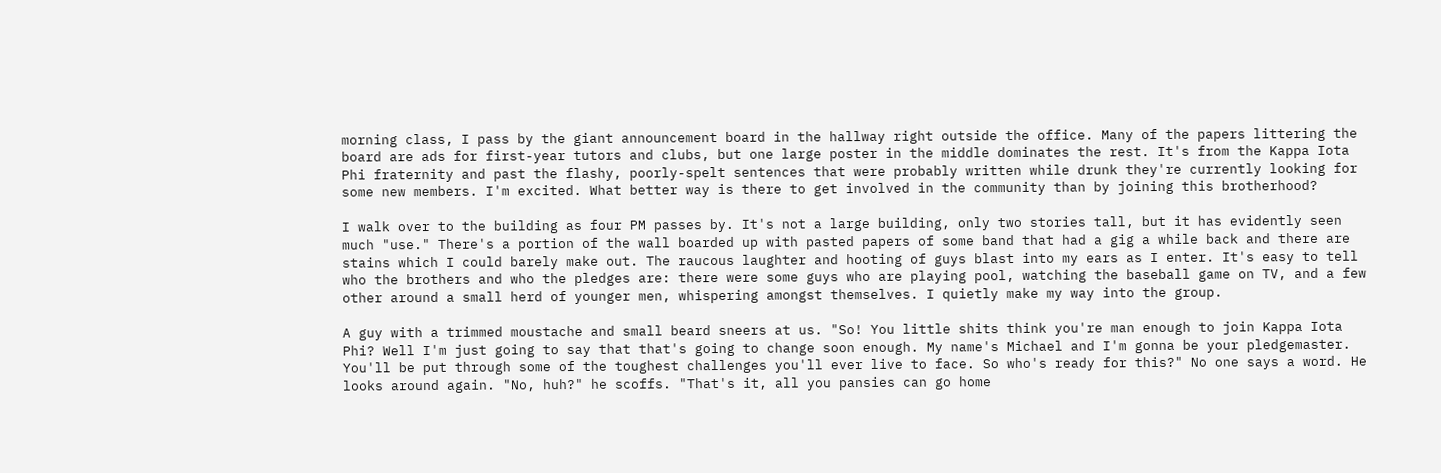morning class, I pass by the giant announcement board in the hallway right outside the office. Many of the papers littering the board are ads for first-year tutors and clubs, but one large poster in the middle dominates the rest. It's from the Kappa Iota Phi fraternity and past the flashy, poorly-spelt sentences that were probably written while drunk they're currently looking for some new members. I'm excited. What better way is there to get involved in the community than by joining this brotherhood?

I walk over to the building as four PM passes by. It's not a large building, only two stories tall, but it has evidently seen much "use." There's a portion of the wall boarded up with pasted papers of some band that had a gig a while back and there are stains which I could barely make out. The raucous laughter and hooting of guys blast into my ears as I enter. It's easy to tell who the brothers and who the pledges are: there were some guys who are playing pool, watching the baseball game on TV, and a few other around a small herd of younger men, whispering amongst themselves. I quietly make my way into the group.

A guy with a trimmed moustache and small beard sneers at us. "So! You little shits think you're man enough to join Kappa Iota Phi? Well I'm just going to say that that's going to change soon enough. My name's Michael and I'm gonna be your pledgemaster. You'll be put through some of the toughest challenges you'll ever live to face. So who's ready for this?" No one says a word. He looks around again. "No, huh?" he scoffs. "That's it, all you pansies can go home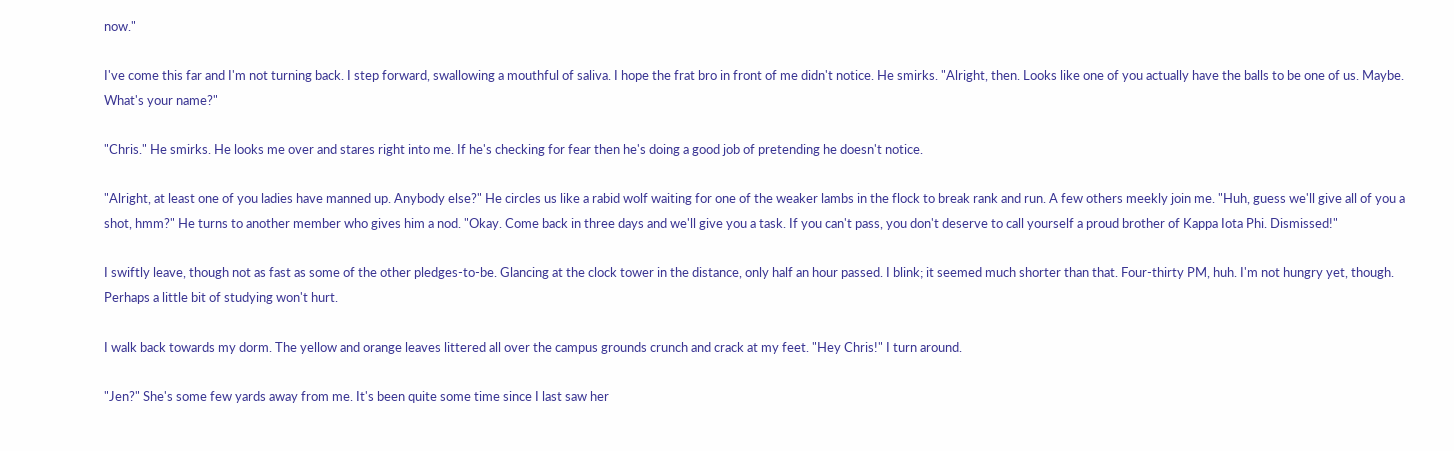now."

I've come this far and I'm not turning back. I step forward, swallowing a mouthful of saliva. I hope the frat bro in front of me didn't notice. He smirks. "Alright, then. Looks like one of you actually have the balls to be one of us. Maybe. What's your name?"

"Chris." He smirks. He looks me over and stares right into me. If he's checking for fear then he's doing a good job of pretending he doesn't notice.

"Alright, at least one of you ladies have manned up. Anybody else?" He circles us like a rabid wolf waiting for one of the weaker lambs in the flock to break rank and run. A few others meekly join me. "Huh, guess we'll give all of you a shot, hmm?" He turns to another member who gives him a nod. "Okay. Come back in three days and we'll give you a task. If you can't pass, you don't deserve to call yourself a proud brother of Kappa Iota Phi. Dismissed!"

I swiftly leave, though not as fast as some of the other pledges-to-be. Glancing at the clock tower in the distance, only half an hour passed. I blink; it seemed much shorter than that. Four-thirty PM, huh. I'm not hungry yet, though. Perhaps a little bit of studying won't hurt.

I walk back towards my dorm. The yellow and orange leaves littered all over the campus grounds crunch and crack at my feet. "Hey Chris!" I turn around.

"Jen?" She's some few yards away from me. It's been quite some time since I last saw her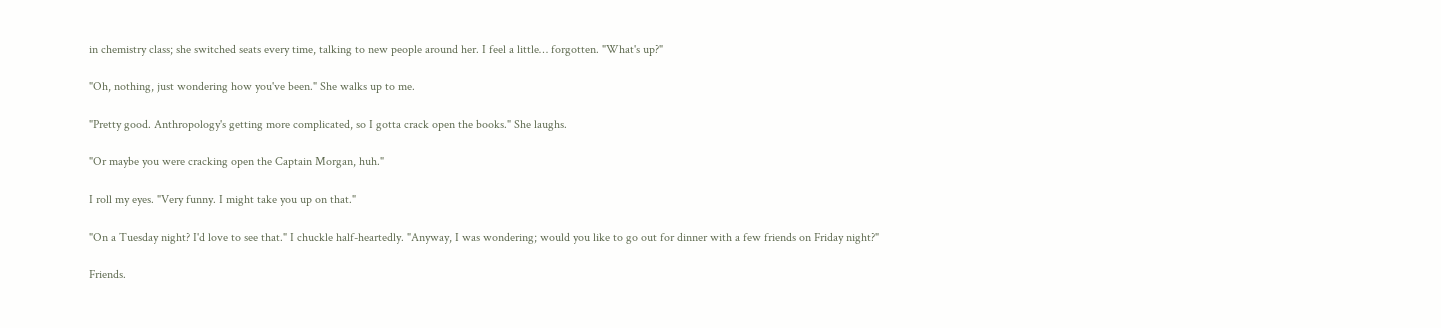in chemistry class; she switched seats every time, talking to new people around her. I feel a little… forgotten. "What's up?"

"Oh, nothing, just wondering how you've been." She walks up to me.

"Pretty good. Anthropology's getting more complicated, so I gotta crack open the books." She laughs.

"Or maybe you were cracking open the Captain Morgan, huh."

I roll my eyes. "Very funny. I might take you up on that."

"On a Tuesday night? I'd love to see that." I chuckle half-heartedly. "Anyway, I was wondering; would you like to go out for dinner with a few friends on Friday night?"

Friends.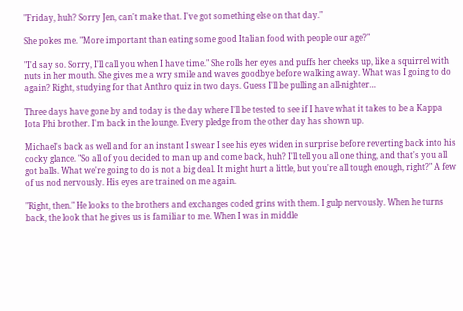"Friday, huh? Sorry Jen, can't make that. I've got something else on that day."

She pokes me. "More important than eating some good Italian food with people our age?"

"I'd say so. Sorry, I'll call you when I have time." She rolls her eyes and puffs her cheeks up, like a squirrel with nuts in her mouth. She gives me a wry smile and waves goodbye before walking away. What was I going to do again? Right, studying for that Anthro quiz in two days. Guess I'll be pulling an all-nighter…

Three days have gone by and today is the day where I'll be tested to see if I have what it takes to be a Kappa Iota Phi brother. I'm back in the lounge. Every pledge from the other day has shown up.

Michael's back as well and for an instant I swear I see his eyes widen in surprise before reverting back into his cocky glance. "So all of you decided to man up and come back, huh? I'll tell you all one thing, and that's you all got balls. What we're going to do is not a big deal. It might hurt a little, but you're all tough enough, right?" A few of us nod nervously. His eyes are trained on me again.

"Right, then." He looks to the brothers and exchanges coded grins with them. I gulp nervously. When he turns back, the look that he gives us is familiar to me. When I was in middle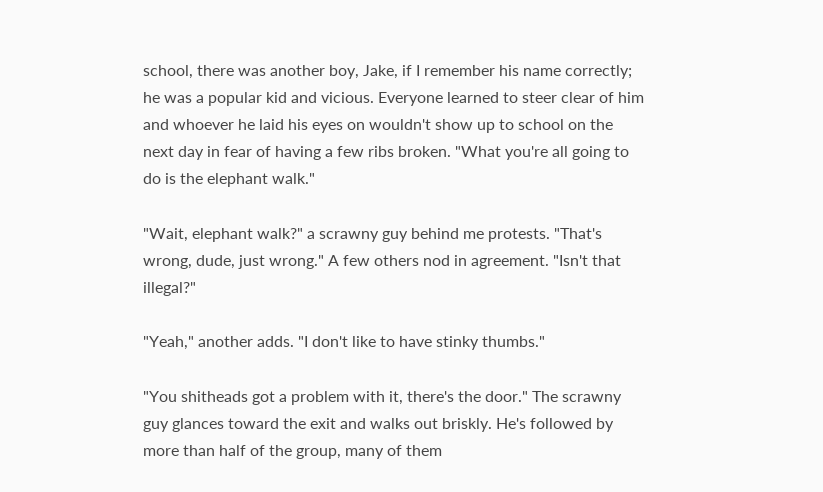school, there was another boy, Jake, if I remember his name correctly; he was a popular kid and vicious. Everyone learned to steer clear of him and whoever he laid his eyes on wouldn't show up to school on the next day in fear of having a few ribs broken. "What you're all going to do is the elephant walk."

"Wait, elephant walk?" a scrawny guy behind me protests. "That's wrong, dude, just wrong." A few others nod in agreement. "Isn't that illegal?"

"Yeah," another adds. "I don't like to have stinky thumbs."

"You shitheads got a problem with it, there's the door." The scrawny guy glances toward the exit and walks out briskly. He's followed by more than half of the group, many of them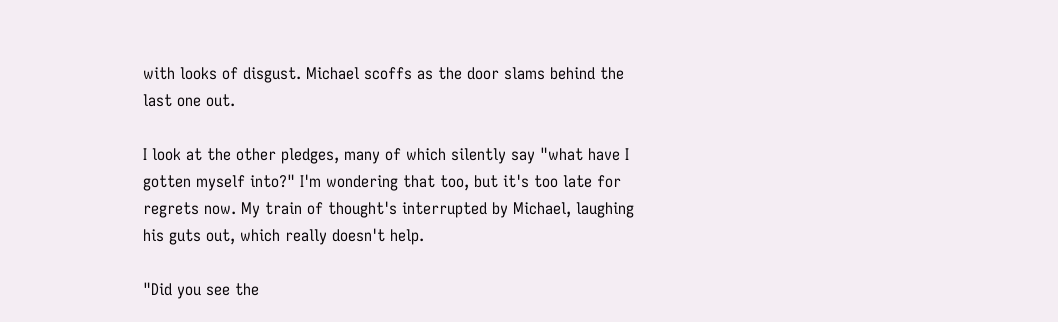with looks of disgust. Michael scoffs as the door slams behind the last one out.

I look at the other pledges, many of which silently say "what have I gotten myself into?" I'm wondering that too, but it's too late for regrets now. My train of thought's interrupted by Michael, laughing his guts out, which really doesn't help.

"Did you see the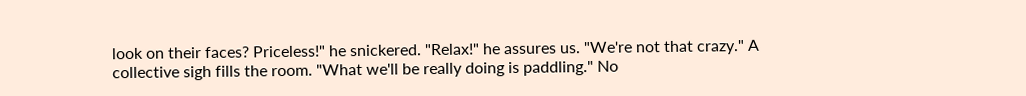look on their faces? Priceless!" he snickered. "Relax!" he assures us. "We're not that crazy." A collective sigh fills the room. "What we'll be really doing is paddling." No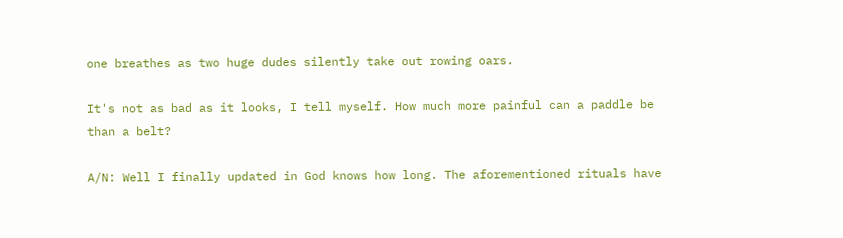one breathes as two huge dudes silently take out rowing oars.

It's not as bad as it looks, I tell myself. How much more painful can a paddle be than a belt?

A/N: Well I finally updated in God knows how long. The aforementioned rituals have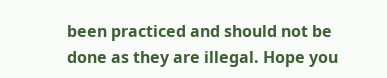been practiced and should not be done as they are illegal. Hope you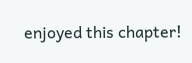enjoyed this chapter!